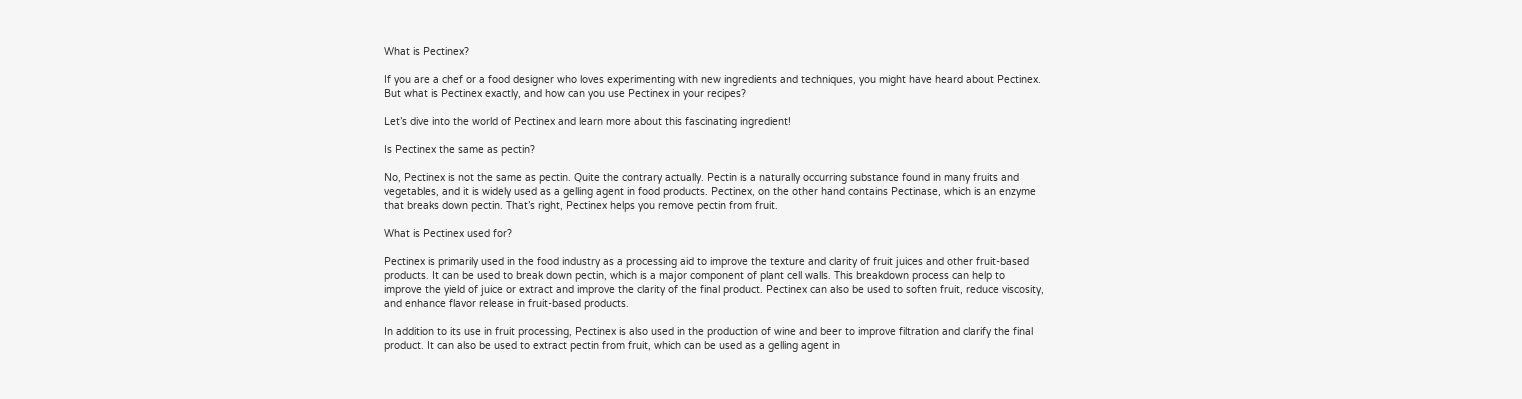What is Pectinex?

If you are a chef or a food designer who loves experimenting with new ingredients and techniques, you might have heard about Pectinex. But what is Pectinex exactly, and how can you use Pectinex in your recipes?

Let’s dive into the world of Pectinex and learn more about this fascinating ingredient!

Is Pectinex the same as pectin?

No, Pectinex is not the same as pectin. Quite the contrary actually. Pectin is a naturally occurring substance found in many fruits and vegetables, and it is widely used as a gelling agent in food products. Pectinex, on the other hand contains Pectinase, which is an enzyme that breaks down pectin. That’s right, Pectinex helps you remove pectin from fruit.

What is Pectinex used for?

Pectinex is primarily used in the food industry as a processing aid to improve the texture and clarity of fruit juices and other fruit-based products. It can be used to break down pectin, which is a major component of plant cell walls. This breakdown process can help to improve the yield of juice or extract and improve the clarity of the final product. Pectinex can also be used to soften fruit, reduce viscosity, and enhance flavor release in fruit-based products.

In addition to its use in fruit processing, Pectinex is also used in the production of wine and beer to improve filtration and clarify the final product. It can also be used to extract pectin from fruit, which can be used as a gelling agent in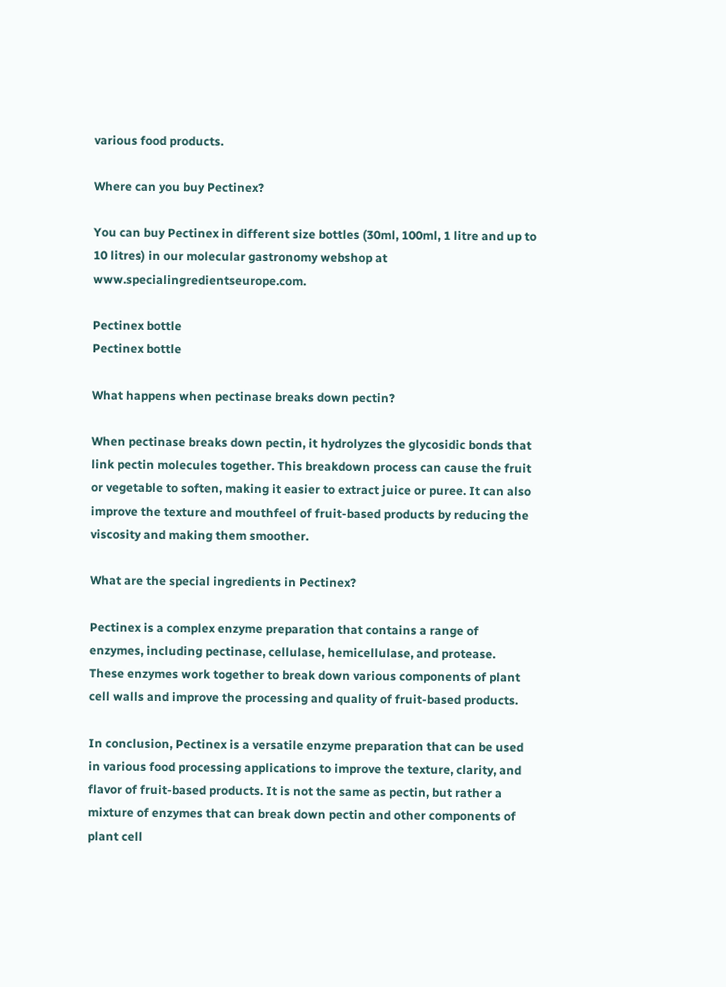various food products.

Where can you buy Pectinex?

You can buy Pectinex in different size bottles (30ml, 100ml, 1 litre and up to 10 litres) in our molecular gastronomy webshop at www.specialingredientseurope.com.

Pectinex bottle
Pectinex bottle

What happens when pectinase breaks down pectin?

When pectinase breaks down pectin, it hydrolyzes the glycosidic bonds that link pectin molecules together. This breakdown process can cause the fruit or vegetable to soften, making it easier to extract juice or puree. It can also improve the texture and mouthfeel of fruit-based products by reducing the viscosity and making them smoother.

What are the special ingredients in Pectinex?

Pectinex is a complex enzyme preparation that contains a range of enzymes, including pectinase, cellulase, hemicellulase, and protease. These enzymes work together to break down various components of plant cell walls and improve the processing and quality of fruit-based products.

In conclusion, Pectinex is a versatile enzyme preparation that can be used in various food processing applications to improve the texture, clarity, and flavor of fruit-based products. It is not the same as pectin, but rather a mixture of enzymes that can break down pectin and other components of plant cell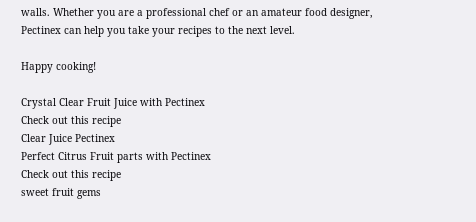walls. Whether you are a professional chef or an amateur food designer, Pectinex can help you take your recipes to the next level.

Happy cooking!

Crystal Clear Fruit Juice with Pectinex
Check out this recipe
Clear Juice Pectinex
Perfect Citrus Fruit parts with Pectinex
Check out this recipe
sweet fruit gems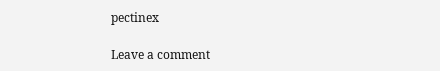pectinex

Leave a comment